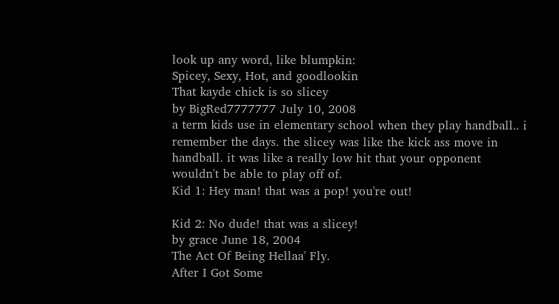look up any word, like blumpkin:
Spicey, Sexy, Hot, and goodlookin
That kayde chick is so slicey
by BigRed7777777 July 10, 2008
a term kids use in elementary school when they play handball.. i remember the days. the slicey was like the kick ass move in handball. it was like a really low hit that your opponent wouldn't be able to play off of.
Kid 1: Hey man! that was a pop! you're out!

Kid 2: No dude! that was a slicey!
by grace June 18, 2004
The Act Of Being Hellaa' Fly.
After I Got Some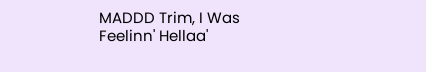MADDD Trim, I Was Feelinn' Hellaa'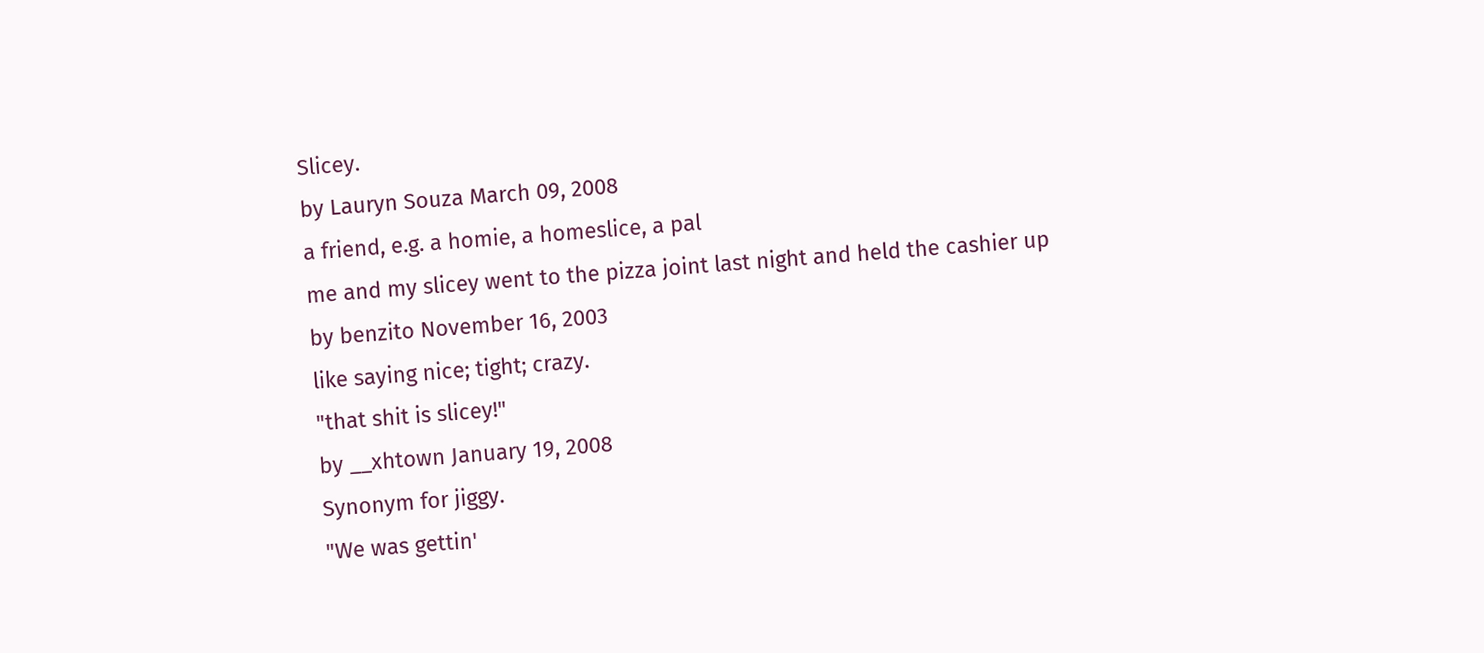Slicey.
by Lauryn Souza March 09, 2008
a friend, e.g. a homie, a homeslice, a pal
me and my slicey went to the pizza joint last night and held the cashier up
by benzito November 16, 2003
like saying nice; tight; crazy.
"that shit is slicey!"
by __xhtown January 19, 2008
Synonym for jiggy.
"We was gettin'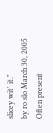slicey wit' it."
by ro slo March 30, 2005
Often present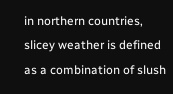in northern countries, slicey weather is defined as a combination of slush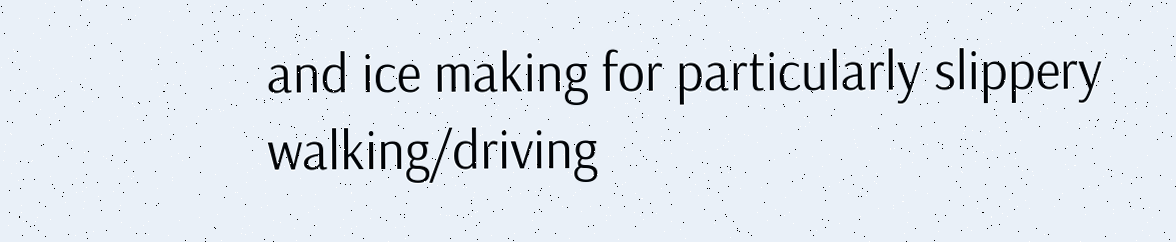and ice making for particularly slippery walking/driving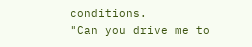conditions.
"Can you drive me to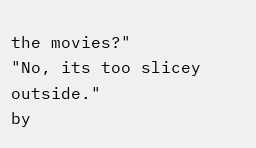the movies?"
"No, its too slicey outside."
by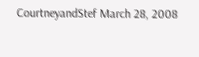CourtneyandStef March 28, 2008